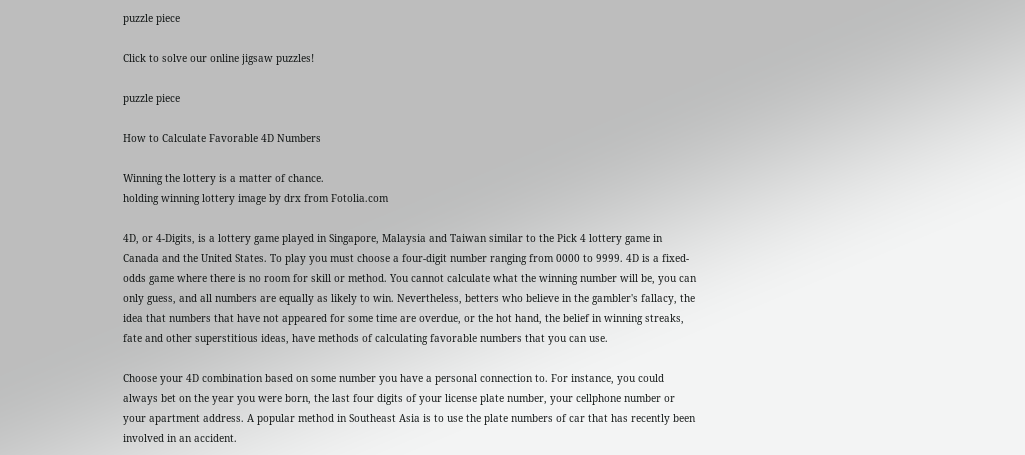puzzle piece

Click to solve our online jigsaw puzzles!

puzzle piece

How to Calculate Favorable 4D Numbers

Winning the lottery is a matter of chance.
holding winning lottery image by drx from Fotolia.com

4D, or 4-Digits, is a lottery game played in Singapore, Malaysia and Taiwan similar to the Pick 4 lottery game in Canada and the United States. To play you must choose a four-digit number ranging from 0000 to 9999. 4D is a fixed-odds game where there is no room for skill or method. You cannot calculate what the winning number will be, you can only guess, and all numbers are equally as likely to win. Nevertheless, betters who believe in the gambler's fallacy, the idea that numbers that have not appeared for some time are overdue, or the hot hand, the belief in winning streaks, fate and other superstitious ideas, have methods of calculating favorable numbers that you can use.

Choose your 4D combination based on some number you have a personal connection to. For instance, you could always bet on the year you were born, the last four digits of your license plate number, your cellphone number or your apartment address. A popular method in Southeast Asia is to use the plate numbers of car that has recently been involved in an accident.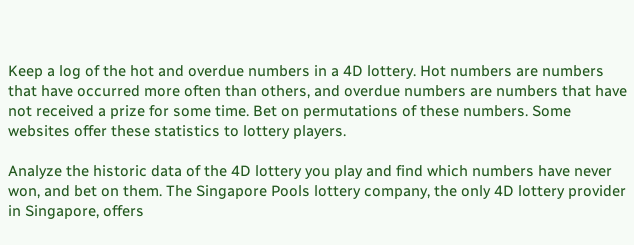Keep a log of the hot and overdue numbers in a 4D lottery. Hot numbers are numbers that have occurred more often than others, and overdue numbers are numbers that have not received a prize for some time. Bet on permutations of these numbers. Some websites offer these statistics to lottery players.

Analyze the historic data of the 4D lottery you play and find which numbers have never won, and bet on them. The Singapore Pools lottery company, the only 4D lottery provider in Singapore, offers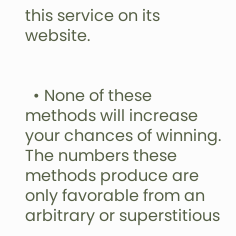this service on its website.


  • None of these methods will increase your chances of winning. The numbers these methods produce are only favorable from an arbitrary or superstitious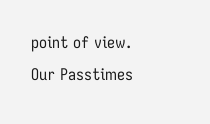point of view.
Our Passtimes